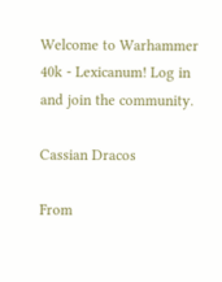Welcome to Warhammer 40k - Lexicanum! Log in and join the community.

Cassian Dracos

From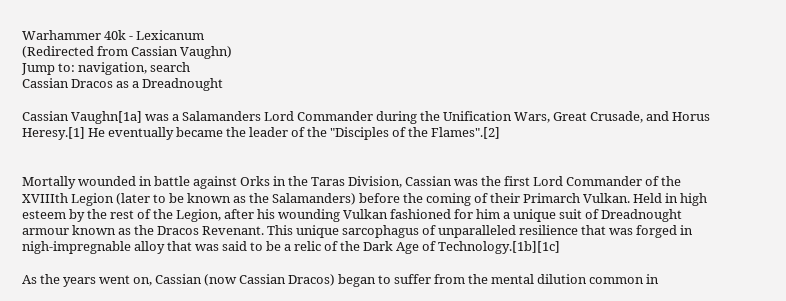Warhammer 40k - Lexicanum
(Redirected from Cassian Vaughn)
Jump to: navigation, search
Cassian Dracos as a Dreadnought

Cassian Vaughn[1a] was a Salamanders Lord Commander during the Unification Wars, Great Crusade, and Horus Heresy.[1] He eventually became the leader of the "Disciples of the Flames".[2]


Mortally wounded in battle against Orks in the Taras Division, Cassian was the first Lord Commander of the XVIIIth Legion (later to be known as the Salamanders) before the coming of their Primarch Vulkan. Held in high esteem by the rest of the Legion, after his wounding Vulkan fashioned for him a unique suit of Dreadnought armour known as the Dracos Revenant. This unique sarcophagus of unparalleled resilience that was forged in nigh-impregnable alloy that was said to be a relic of the Dark Age of Technology.[1b][1c]

As the years went on, Cassian (now Cassian Dracos) began to suffer from the mental dilution common in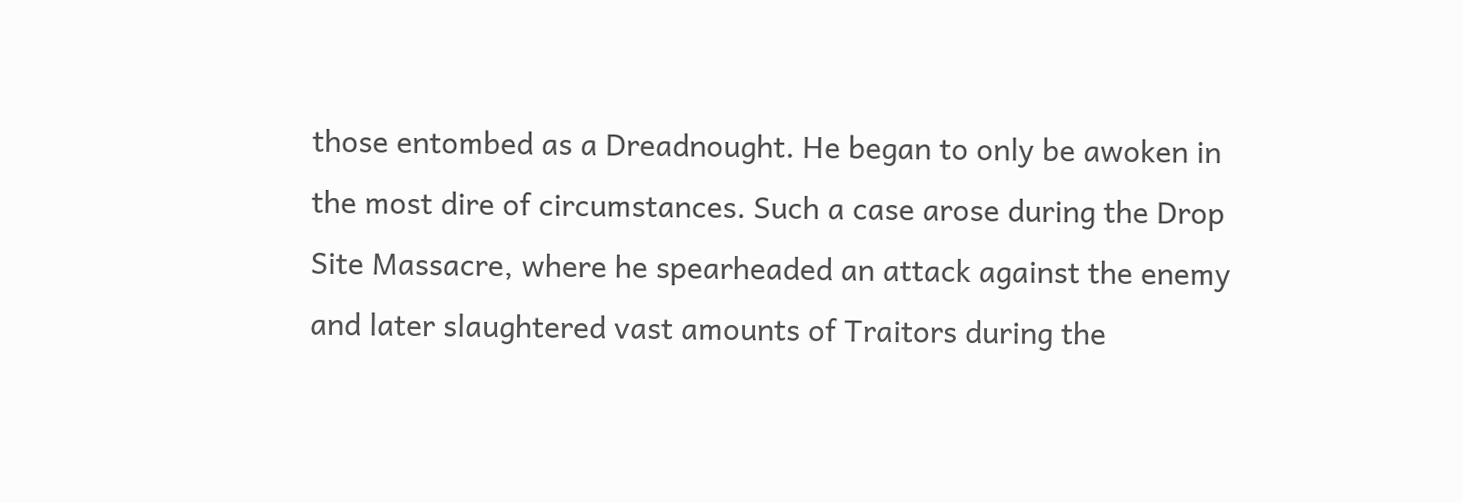those entombed as a Dreadnought. He began to only be awoken in the most dire of circumstances. Such a case arose during the Drop Site Massacre, where he spearheaded an attack against the enemy and later slaughtered vast amounts of Traitors during the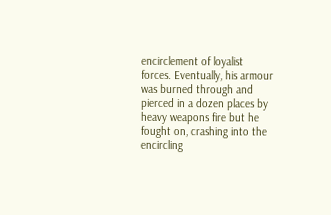encirclement of loyalist forces. Eventually, his armour was burned through and pierced in a dozen places by heavy weapons fire but he fought on, crashing into the encircling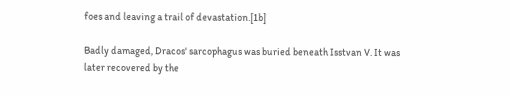foes and leaving a trail of devastation.[1b]

Badly damaged, Dracos' sarcophagus was buried beneath Isstvan V. It was later recovered by the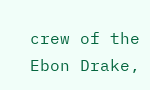crew of the Ebon Drake,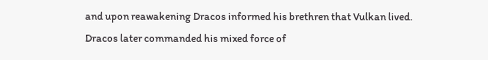and upon reawakening Dracos informed his brethren that Vulkan lived. Dracos later commanded his mixed force of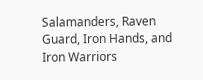Salamanders, Raven Guard, Iron Hands, and Iron Warriors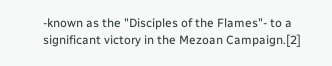-known as the "Disciples of the Flames"- to a significant victory in the Mezoan Campaign.[2]